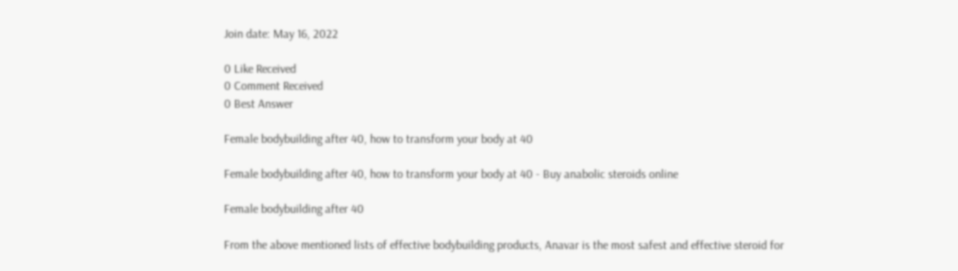Join date: May 16, 2022

0 Like Received
0 Comment Received
0 Best Answer

Female bodybuilding after 40, how to transform your body at 40

Female bodybuilding after 40, how to transform your body at 40 - Buy anabolic steroids online

Female bodybuilding after 40

From the above mentioned lists of effective bodybuilding products, Anavar is the most safest and effective steroid for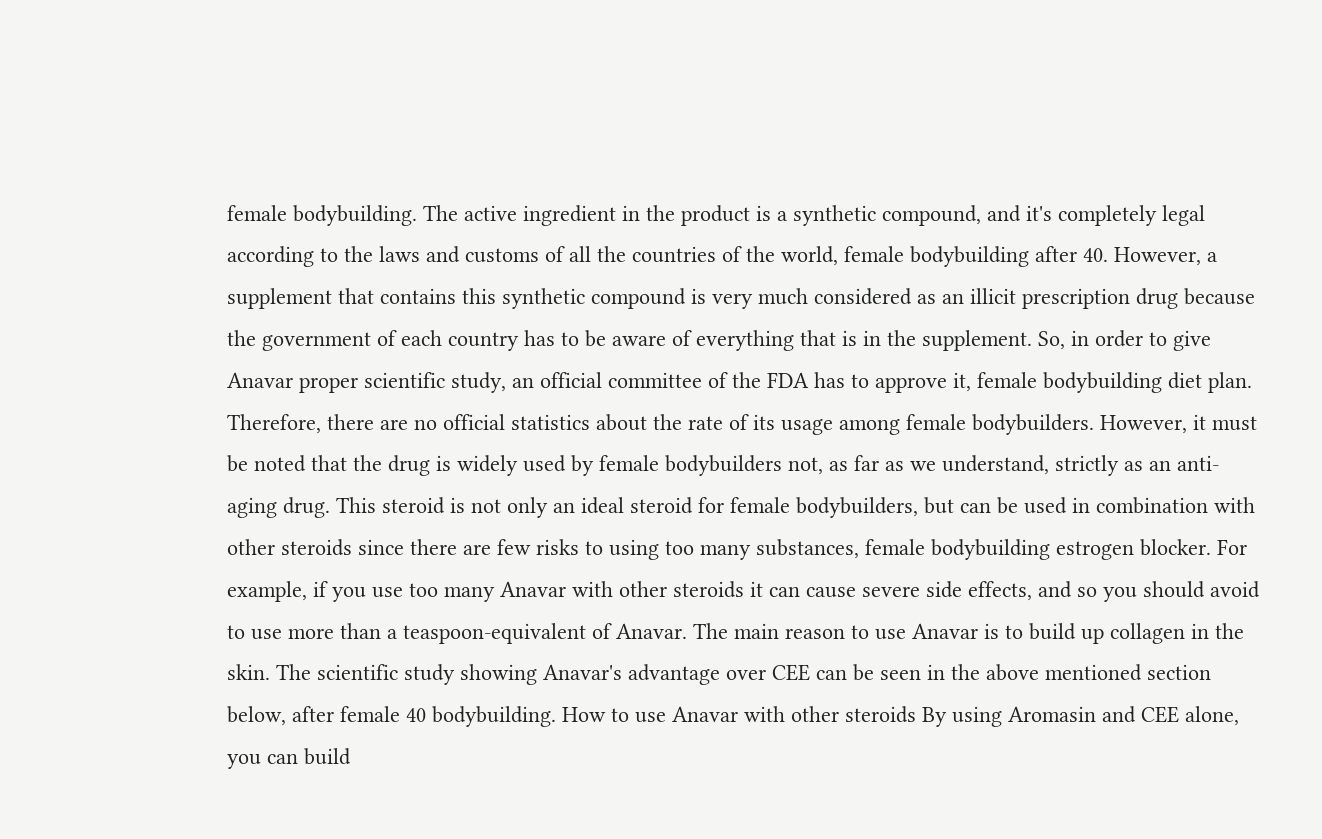female bodybuilding. The active ingredient in the product is a synthetic compound, and it's completely legal according to the laws and customs of all the countries of the world, female bodybuilding after 40. However, a supplement that contains this synthetic compound is very much considered as an illicit prescription drug because the government of each country has to be aware of everything that is in the supplement. So, in order to give Anavar proper scientific study, an official committee of the FDA has to approve it, female bodybuilding diet plan. Therefore, there are no official statistics about the rate of its usage among female bodybuilders. However, it must be noted that the drug is widely used by female bodybuilders not, as far as we understand, strictly as an anti-aging drug. This steroid is not only an ideal steroid for female bodybuilders, but can be used in combination with other steroids since there are few risks to using too many substances, female bodybuilding estrogen blocker. For example, if you use too many Anavar with other steroids it can cause severe side effects, and so you should avoid to use more than a teaspoon-equivalent of Anavar. The main reason to use Anavar is to build up collagen in the skin. The scientific study showing Anavar's advantage over CEE can be seen in the above mentioned section below, after female 40 bodybuilding. How to use Anavar with other steroids By using Aromasin and CEE alone, you can build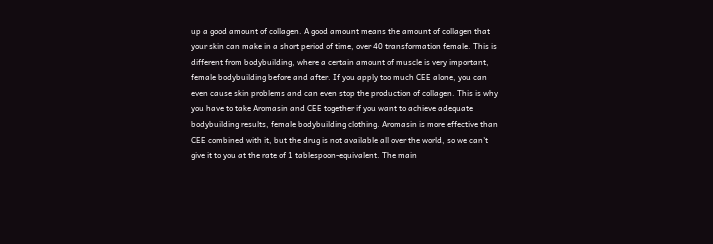up a good amount of collagen. A good amount means the amount of collagen that your skin can make in a short period of time, over 40 transformation female. This is different from bodybuilding, where a certain amount of muscle is very important, female bodybuilding before and after. If you apply too much CEE alone, you can even cause skin problems and can even stop the production of collagen. This is why you have to take Aromasin and CEE together if you want to achieve adequate bodybuilding results, female bodybuilding clothing. Aromasin is more effective than CEE combined with it, but the drug is not available all over the world, so we can't give it to you at the rate of 1 tablespoon-equivalent. The main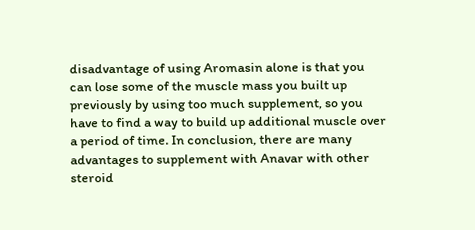disadvantage of using Aromasin alone is that you can lose some of the muscle mass you built up previously by using too much supplement, so you have to find a way to build up additional muscle over a period of time. In conclusion, there are many advantages to supplement with Anavar with other steroid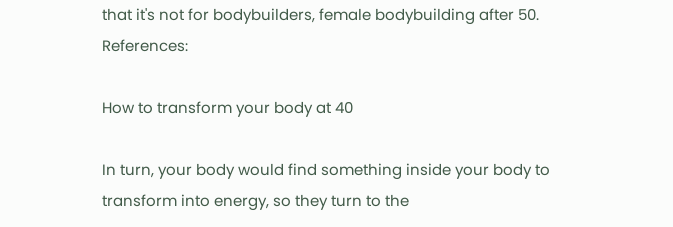that it's not for bodybuilders, female bodybuilding after 50. References:

How to transform your body at 40

In turn, your body would find something inside your body to transform into energy, so they turn to the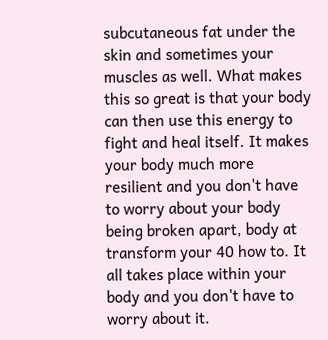subcutaneous fat under the skin and sometimes your muscles as well. What makes this so great is that your body can then use this energy to fight and heal itself. It makes your body much more resilient and you don't have to worry about your body being broken apart, body at transform your 40 how to. It all takes place within your body and you don't have to worry about it.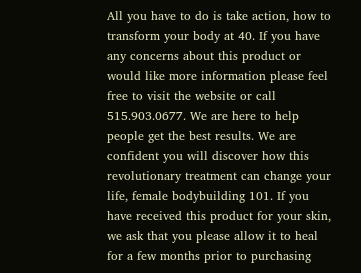All you have to do is take action, how to transform your body at 40. If you have any concerns about this product or would like more information please feel free to visit the website or call 515.903.0677. We are here to help people get the best results. We are confident you will discover how this revolutionary treatment can change your life, female bodybuilding 101. If you have received this product for your skin, we ask that you please allow it to heal for a few months prior to purchasing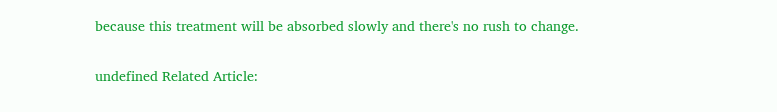because this treatment will be absorbed slowly and there's no rush to change.

undefined Related Article: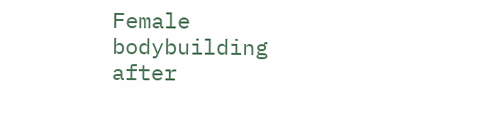Female bodybuilding after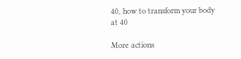40, how to transform your body at 40

More actions